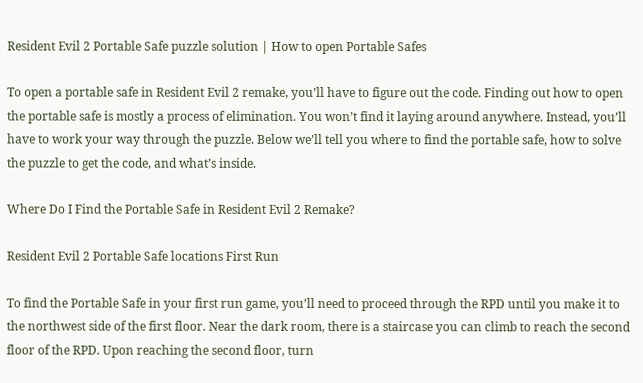Resident Evil 2 Portable Safe puzzle solution | How to open Portable Safes

To open a portable safe in Resident Evil 2 remake, you’ll have to figure out the code. Finding out how to open the portable safe is mostly a process of elimination. You won’t find it laying around anywhere. Instead, you’ll have to work your way through the puzzle. Below we’ll tell you where to find the portable safe, how to solve the puzzle to get the code, and what’s inside.

Where Do I Find the Portable Safe in Resident Evil 2 Remake?

Resident Evil 2 Portable Safe locations First Run

To find the Portable Safe in your first run game, you’ll need to proceed through the RPD until you make it to the northwest side of the first floor. Near the dark room, there is a staircase you can climb to reach the second floor of the RPD. Upon reaching the second floor, turn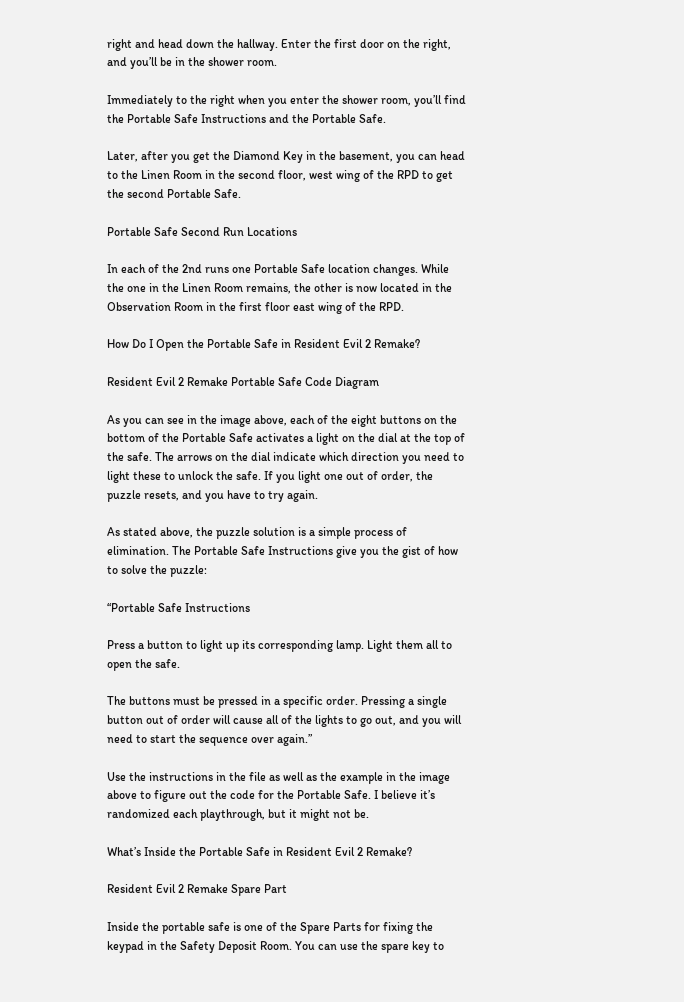right and head down the hallway. Enter the first door on the right, and you’ll be in the shower room.

Immediately to the right when you enter the shower room, you’ll find the Portable Safe Instructions and the Portable Safe.

Later, after you get the Diamond Key in the basement, you can head to the Linen Room in the second floor, west wing of the RPD to get the second Portable Safe.

Portable Safe Second Run Locations

In each of the 2nd runs one Portable Safe location changes. While the one in the Linen Room remains, the other is now located in the Observation Room in the first floor east wing of the RPD.

How Do I Open the Portable Safe in Resident Evil 2 Remake?

Resident Evil 2 Remake Portable Safe Code Diagram

As you can see in the image above, each of the eight buttons on the bottom of the Portable Safe activates a light on the dial at the top of the safe. The arrows on the dial indicate which direction you need to light these to unlock the safe. If you light one out of order, the puzzle resets, and you have to try again.

As stated above, the puzzle solution is a simple process of elimination. The Portable Safe Instructions give you the gist of how to solve the puzzle:

“Portable Safe Instructions

Press a button to light up its corresponding lamp. Light them all to open the safe.

The buttons must be pressed in a specific order. Pressing a single button out of order will cause all of the lights to go out, and you will need to start the sequence over again.”

Use the instructions in the file as well as the example in the image above to figure out the code for the Portable Safe. I believe it’s randomized each playthrough, but it might not be.

What’s Inside the Portable Safe in Resident Evil 2 Remake?

Resident Evil 2 Remake Spare Part

Inside the portable safe is one of the Spare Parts for fixing the keypad in the Safety Deposit Room. You can use the spare key to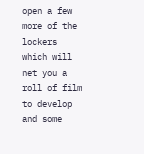open a few more of the lockers which will net you a roll of film to develop and some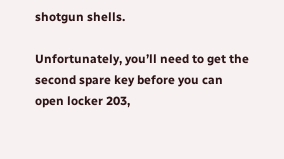shotgun shells.

Unfortunately, you’ll need to get the second spare key before you can open locker 203,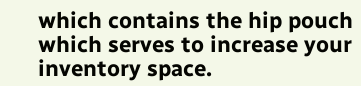which contains the hip pouch which serves to increase your inventory space.